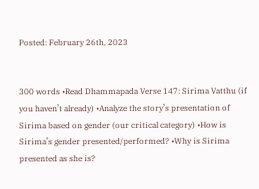Posted: February 26th, 2023


300 words •Read Dhammapada Verse 147: Sirima Vatthu (if you haven’t already) •Analyze the story’s presentation of Sirima based on gender (our critical category) •How is Sirima’s gender presented/performed? •Why is Sirima presented as she is?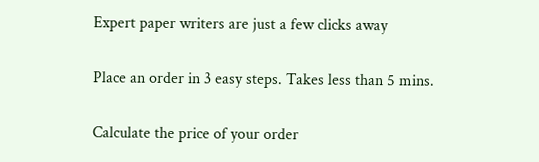Expert paper writers are just a few clicks away

Place an order in 3 easy steps. Takes less than 5 mins.

Calculate the price of your order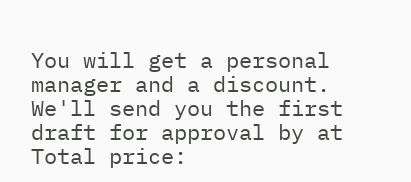You will get a personal manager and a discount.
We'll send you the first draft for approval by at
Total price: